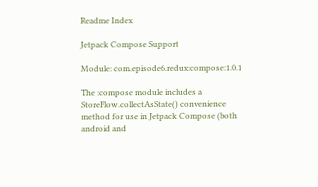Readme Index

Jetpack Compose Support

Module: com.episode6.redux:compose:1.0.1

The :compose module includes a StoreFlow.collectAsState() convenience method for use in Jetpack Compose (both android and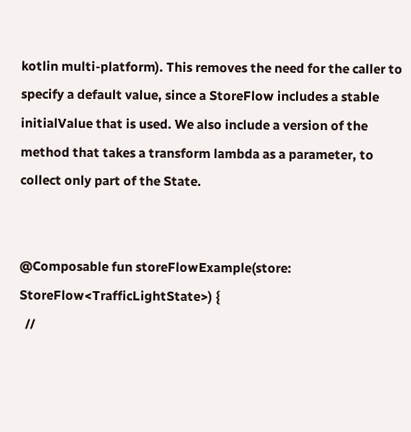kotlin multi-platform). This removes the need for the caller to specify a default value, since a StoreFlow includes a stable initialValue that is used. We also include a version of the method that takes a transform lambda as a parameter, to collect only part of the State.


@Composable fun storeFlowExample(store: StoreFlow<TrafficLightState>) {
  //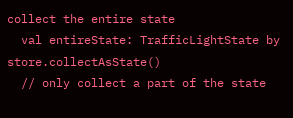collect the entire state
  val entireState: TrafficLightState by store.collectAsState()
  // only collect a part of the state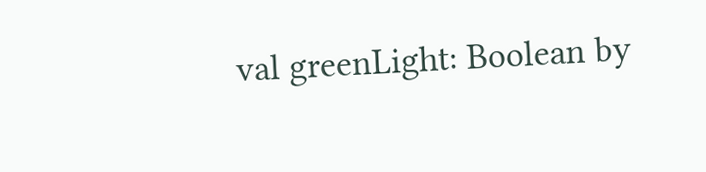val greenLight: Boolean by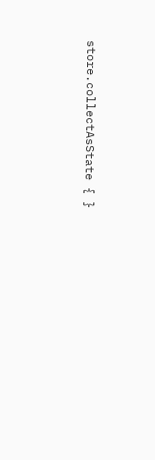store.collectAsState { }